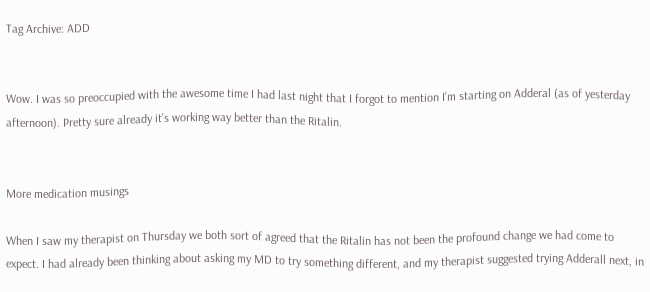Tag Archive: ADD


Wow. I was so preoccupied with the awesome time I had last night that I forgot to mention I’m starting on Adderal (as of yesterday afternoon). Pretty sure already it’s working way better than the Ritalin.


More medication musings

When I saw my therapist on Thursday we both sort of agreed that the Ritalin has not been the profound change we had come to expect. I had already been thinking about asking my MD to try something different, and my therapist suggested trying Adderall next, in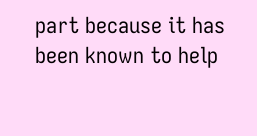part because it has been known to help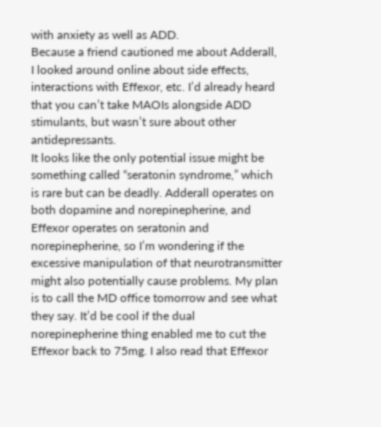with anxiety as well as ADD.
Because a friend cautioned me about Adderall, I looked around online about side effects, interactions with Effexor, etc. I’d already heard that you can’t take MAOIs alongside ADD stimulants, but wasn’t sure about other antidepressants.
It looks like the only potential issue might be something called “seratonin syndrome,” which is rare but can be deadly. Adderall operates on both dopamine and norepinepherine, and Effexor operates on seratonin and norepinepherine, so I’m wondering if the excessive manipulation of that neurotransmitter might also potentially cause problems. My plan is to call the MD office tomorrow and see what they say. It’d be cool if the dual norepinepherine thing enabled me to cut the Effexor back to 75mg. I also read that Effexor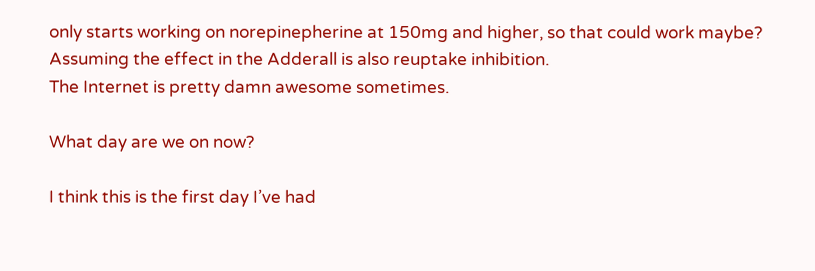only starts working on norepinepherine at 150mg and higher, so that could work maybe? Assuming the effect in the Adderall is also reuptake inhibition.
The Internet is pretty damn awesome sometimes.

What day are we on now?

I think this is the first day I’ve had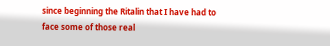since beginning the Ritalin that I have had to face some of those real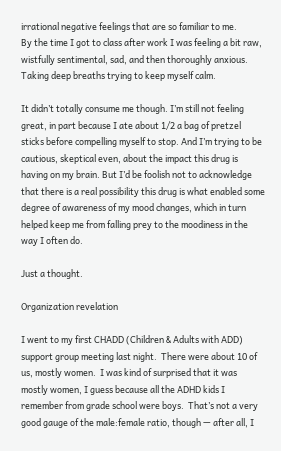irrational negative feelings that are so familiar to me.
By the time I got to class after work I was feeling a bit raw, wistfully sentimental, sad, and then thoroughly anxious. Taking deep breaths trying to keep myself calm.

It didn’t totally consume me though. I’m still not feeling great, in part because I ate about 1/2 a bag of pretzel sticks before compelling myself to stop. And I’m trying to be cautious, skeptical even, about the impact this drug is having on my brain. But I’d be foolish not to acknowledge that there is a real possibility this drug is what enabled some degree of awareness of my mood changes, which in turn helped keep me from falling prey to the moodiness in the way I often do.

Just a thought.

Organization revelation

I went to my first CHADD (Children & Adults with ADD) support group meeting last night.  There were about 10 of us, mostly women.  I was kind of surprised that it was mostly women, I guess because all the ADHD kids I remember from grade school were boys.  That’s not a very good gauge of the male:female ratio, though — after all, I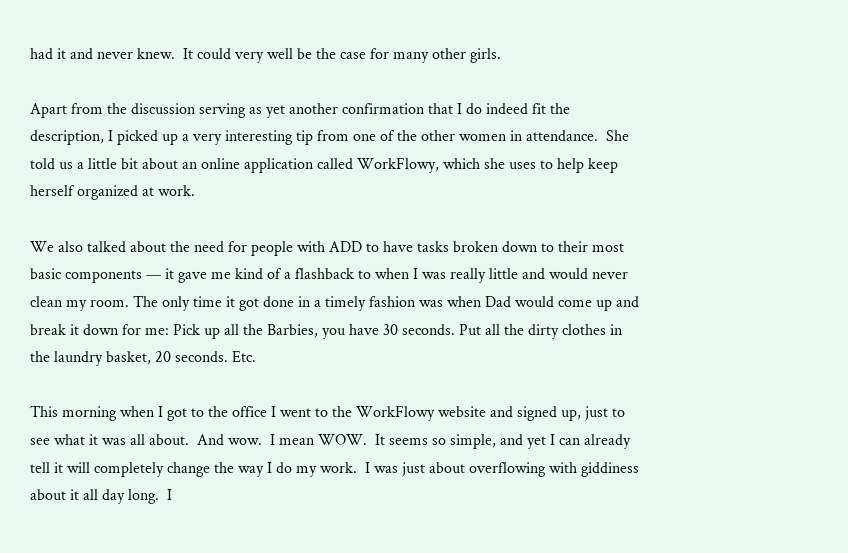had it and never knew.  It could very well be the case for many other girls.

Apart from the discussion serving as yet another confirmation that I do indeed fit the description, I picked up a very interesting tip from one of the other women in attendance.  She told us a little bit about an online application called WorkFlowy, which she uses to help keep herself organized at work.

We also talked about the need for people with ADD to have tasks broken down to their most basic components — it gave me kind of a flashback to when I was really little and would never clean my room. The only time it got done in a timely fashion was when Dad would come up and break it down for me: Pick up all the Barbies, you have 30 seconds. Put all the dirty clothes in the laundry basket, 20 seconds. Etc.

This morning when I got to the office I went to the WorkFlowy website and signed up, just to see what it was all about.  And wow.  I mean WOW.  It seems so simple, and yet I can already tell it will completely change the way I do my work.  I was just about overflowing with giddiness about it all day long.  I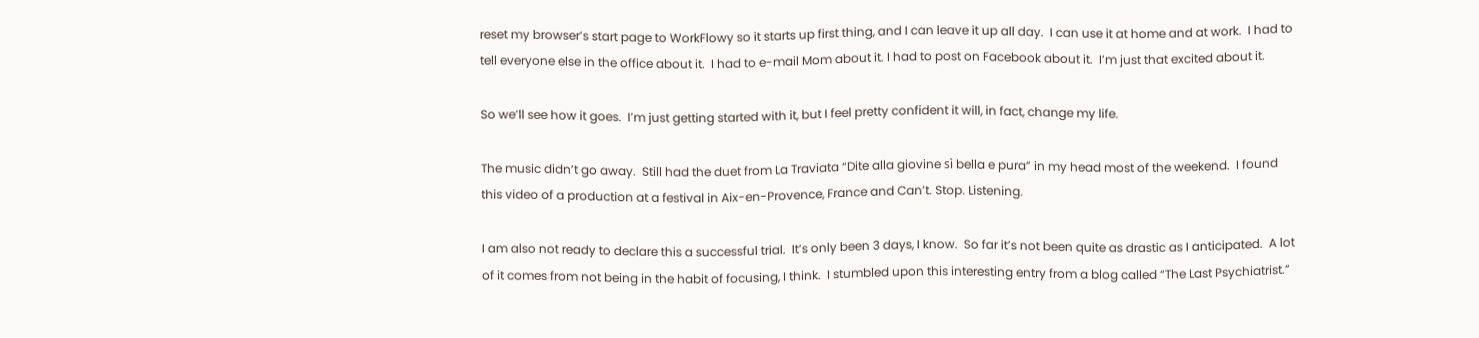reset my browser’s start page to WorkFlowy so it starts up first thing, and I can leave it up all day.  I can use it at home and at work.  I had to tell everyone else in the office about it.  I had to e-mail Mom about it. I had to post on Facebook about it.  I’m just that excited about it.

So we’ll see how it goes.  I’m just getting started with it, but I feel pretty confident it will, in fact, change my life.

The music didn’t go away.  Still had the duet from La Traviata “Dite alla giovine sì bella e pura” in my head most of the weekend.  I found this video of a production at a festival in Aix-en-Provence, France and Can’t. Stop. Listening.

I am also not ready to declare this a successful trial.  It’s only been 3 days, I know.  So far it’s not been quite as drastic as I anticipated.  A lot of it comes from not being in the habit of focusing, I think.  I stumbled upon this interesting entry from a blog called “The Last Psychiatrist.”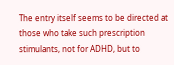The entry itself seems to be directed at those who take such prescription stimulants, not for ADHD, but to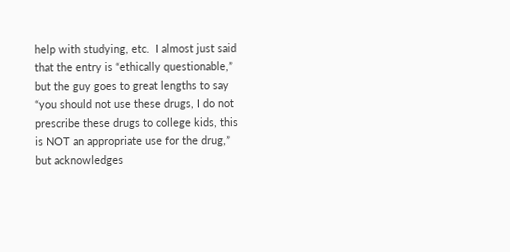help with studying, etc.  I almost just said that the entry is “ethically questionable,” but the guy goes to great lengths to say “you should not use these drugs, I do not prescribe these drugs to college kids, this is NOT an appropriate use for the drug,” but acknowledges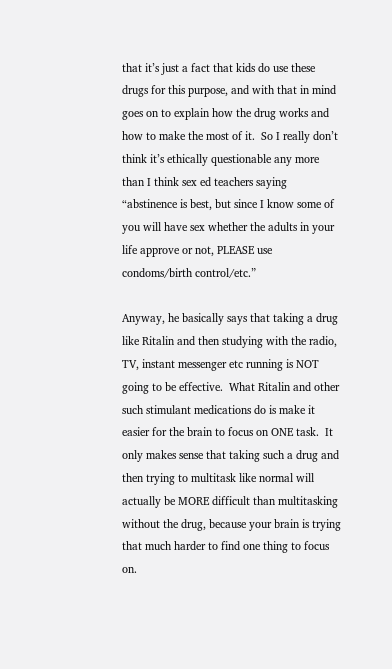that it’s just a fact that kids do use these drugs for this purpose, and with that in mind goes on to explain how the drug works and how to make the most of it.  So I really don’t think it’s ethically questionable any more than I think sex ed teachers saying “abstinence is best, but since I know some of you will have sex whether the adults in your life approve or not, PLEASE use condoms/birth control/etc.”

Anyway, he basically says that taking a drug like Ritalin and then studying with the radio, TV, instant messenger etc running is NOT going to be effective.  What Ritalin and other such stimulant medications do is make it easier for the brain to focus on ONE task.  It only makes sense that taking such a drug and then trying to multitask like normal will actually be MORE difficult than multitasking without the drug, because your brain is trying that much harder to find one thing to focus on.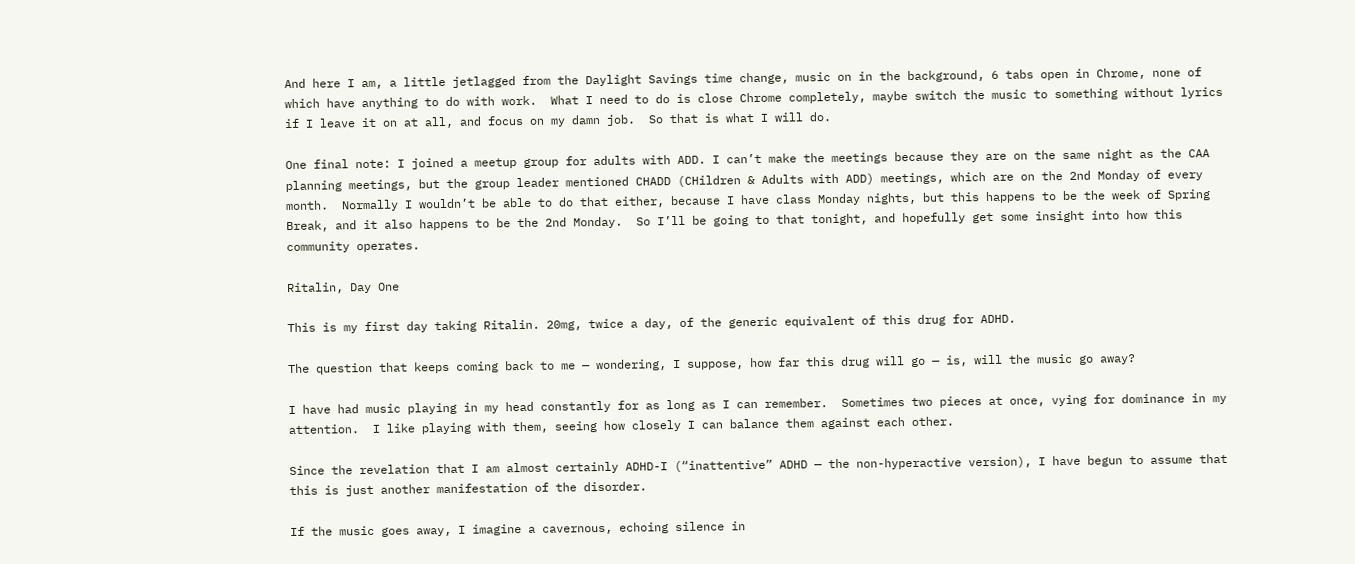And here I am, a little jetlagged from the Daylight Savings time change, music on in the background, 6 tabs open in Chrome, none of which have anything to do with work.  What I need to do is close Chrome completely, maybe switch the music to something without lyrics if I leave it on at all, and focus on my damn job.  So that is what I will do.

One final note: I joined a meetup group for adults with ADD. I can’t make the meetings because they are on the same night as the CAA planning meetings, but the group leader mentioned CHADD (CHildren & Adults with ADD) meetings, which are on the 2nd Monday of every month.  Normally I wouldn’t be able to do that either, because I have class Monday nights, but this happens to be the week of Spring Break, and it also happens to be the 2nd Monday.  So I’ll be going to that tonight, and hopefully get some insight into how this community operates.

Ritalin, Day One

This is my first day taking Ritalin. 20mg, twice a day, of the generic equivalent of this drug for ADHD.

The question that keeps coming back to me — wondering, I suppose, how far this drug will go — is, will the music go away?

I have had music playing in my head constantly for as long as I can remember.  Sometimes two pieces at once, vying for dominance in my attention.  I like playing with them, seeing how closely I can balance them against each other.

Since the revelation that I am almost certainly ADHD-I (“inattentive” ADHD — the non-hyperactive version), I have begun to assume that this is just another manifestation of the disorder.

If the music goes away, I imagine a cavernous, echoing silence in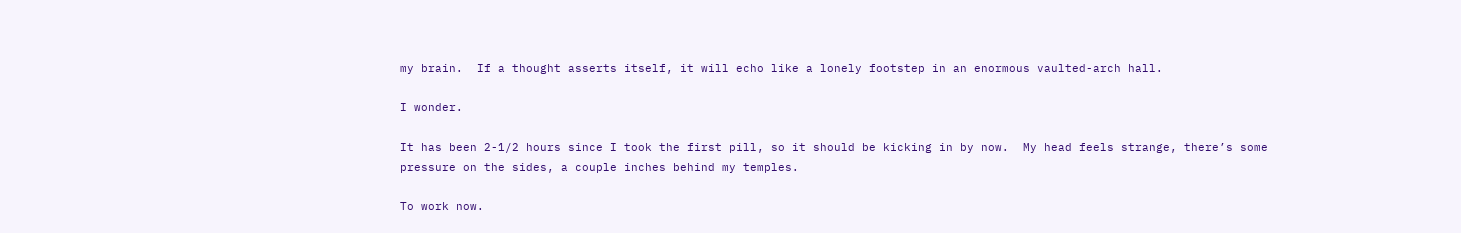my brain.  If a thought asserts itself, it will echo like a lonely footstep in an enormous vaulted-arch hall.

I wonder.

It has been 2-1/2 hours since I took the first pill, so it should be kicking in by now.  My head feels strange, there’s some pressure on the sides, a couple inches behind my temples.

To work now.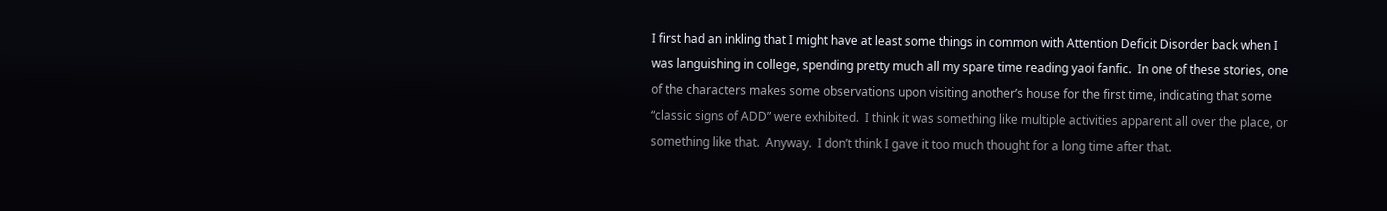I first had an inkling that I might have at least some things in common with Attention Deficit Disorder back when I was languishing in college, spending pretty much all my spare time reading yaoi fanfic.  In one of these stories, one of the characters makes some observations upon visiting another’s house for the first time, indicating that some “classic signs of ADD” were exhibited.  I think it was something like multiple activities apparent all over the place, or something like that.  Anyway.  I don’t think I gave it too much thought for a long time after that.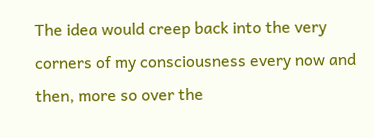The idea would creep back into the very corners of my consciousness every now and then, more so over the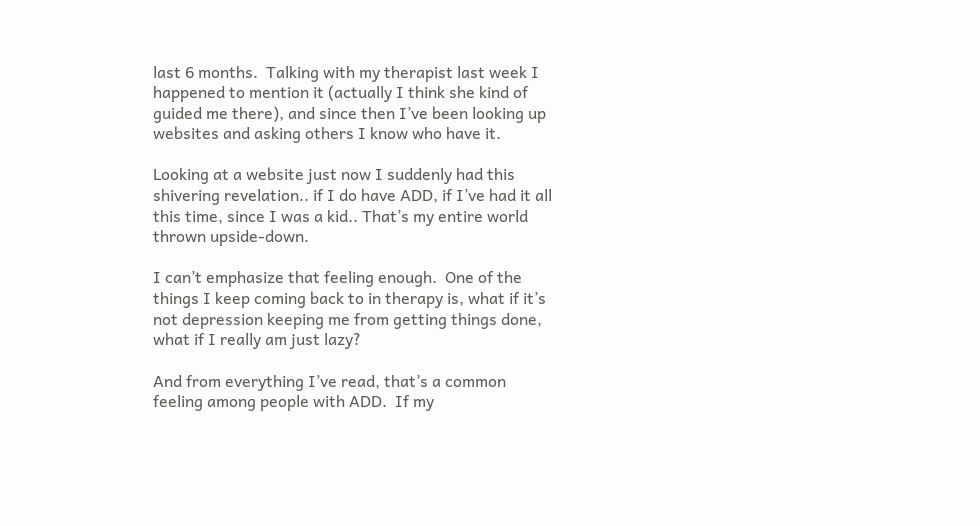last 6 months.  Talking with my therapist last week I happened to mention it (actually I think she kind of guided me there), and since then I’ve been looking up websites and asking others I know who have it.

Looking at a website just now I suddenly had this shivering revelation.. if I do have ADD, if I’ve had it all this time, since I was a kid.. That’s my entire world thrown upside-down.

I can’t emphasize that feeling enough.  One of the things I keep coming back to in therapy is, what if it’s not depression keeping me from getting things done, what if I really am just lazy?

And from everything I’ve read, that’s a common feeling among people with ADD.  If my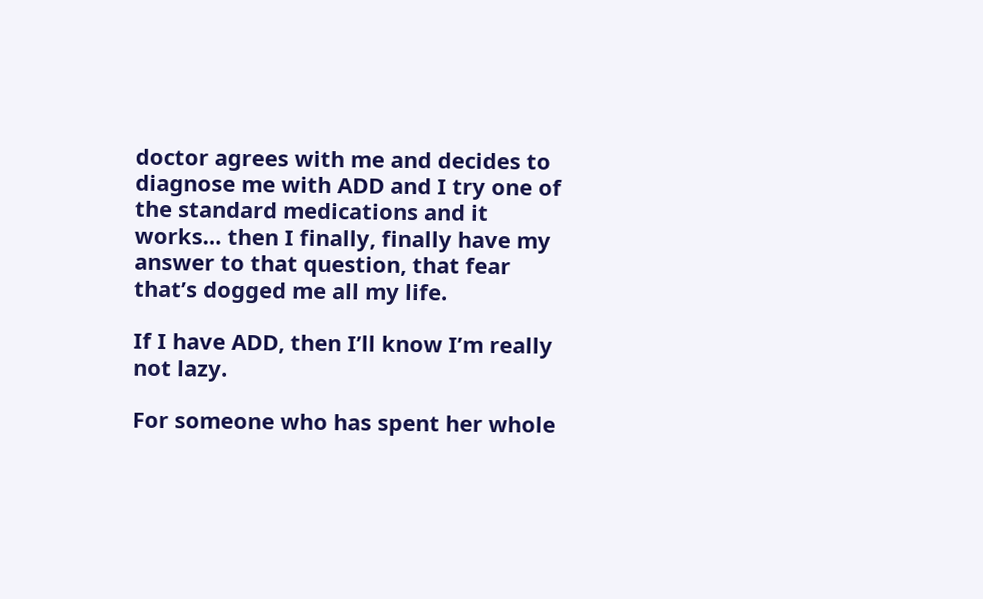doctor agrees with me and decides to diagnose me with ADD and I try one of the standard medications and it works… then I finally, finally have my answer to that question, that fear that’s dogged me all my life.

If I have ADD, then I’ll know I’m really not lazy.

For someone who has spent her whole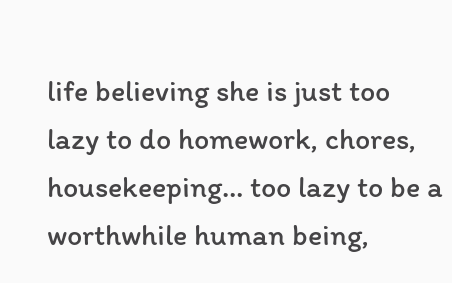life believing she is just too lazy to do homework, chores, housekeeping… too lazy to be a worthwhile human being,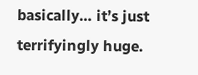basically… it’s just terrifyingly huge.